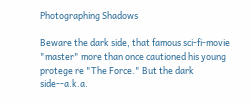Photographing Shadows

Beware the dark side, that famous sci-fi-movie "master" more than once cautioned his young protege re "The Force." But the dark side--a.k.a.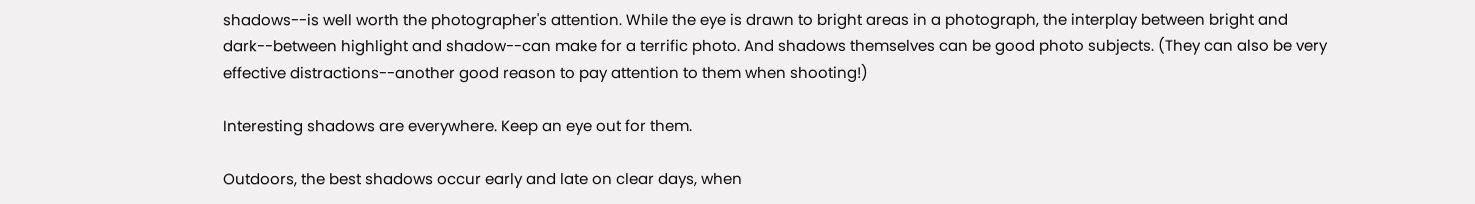shadows--is well worth the photographer's attention. While the eye is drawn to bright areas in a photograph, the interplay between bright and dark--between highlight and shadow--can make for a terrific photo. And shadows themselves can be good photo subjects. (They can also be very effective distractions--another good reason to pay attention to them when shooting!)

Interesting shadows are everywhere. Keep an eye out for them.

Outdoors, the best shadows occur early and late on clear days, when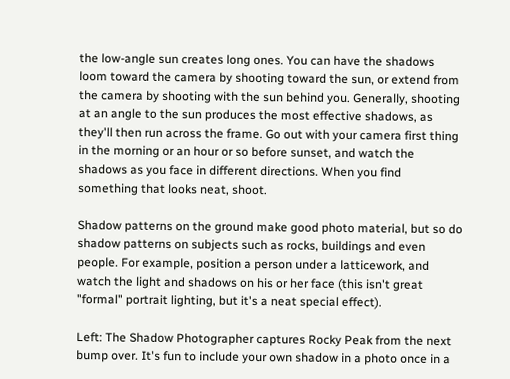the low-angle sun creates long ones. You can have the shadows loom toward the camera by shooting toward the sun, or extend from the camera by shooting with the sun behind you. Generally, shooting at an angle to the sun produces the most effective shadows, as they'll then run across the frame. Go out with your camera first thing in the morning or an hour or so before sunset, and watch the shadows as you face in different directions. When you find something that looks neat, shoot.

Shadow patterns on the ground make good photo material, but so do shadow patterns on subjects such as rocks, buildings and even people. For example, position a person under a latticework, and watch the light and shadows on his or her face (this isn't great "formal" portrait lighting, but it's a neat special effect).

Left: The Shadow Photographer captures Rocky Peak from the next bump over. It's fun to include your own shadow in a photo once in a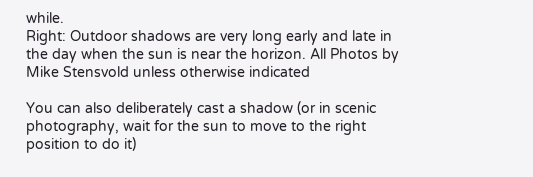while.
Right: Outdoor shadows are very long early and late in the day when the sun is near the horizon. All Photos by Mike Stensvold unless otherwise indicated

You can also deliberately cast a shadow (or in scenic photography, wait for the sun to move to the right position to do it)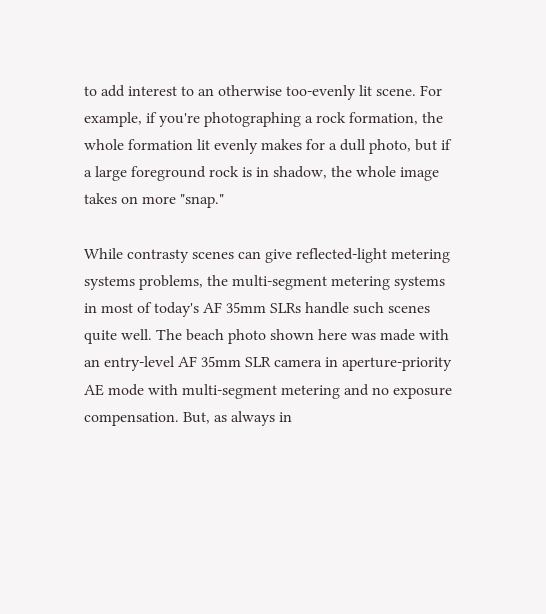to add interest to an otherwise too-evenly lit scene. For example, if you're photographing a rock formation, the whole formation lit evenly makes for a dull photo, but if a large foreground rock is in shadow, the whole image takes on more "snap."

While contrasty scenes can give reflected-light metering systems problems, the multi-segment metering systems in most of today's AF 35mm SLRs handle such scenes quite well. The beach photo shown here was made with an entry-level AF 35mm SLR camera in aperture-priority AE mode with multi-segment metering and no exposure compensation. But, as always in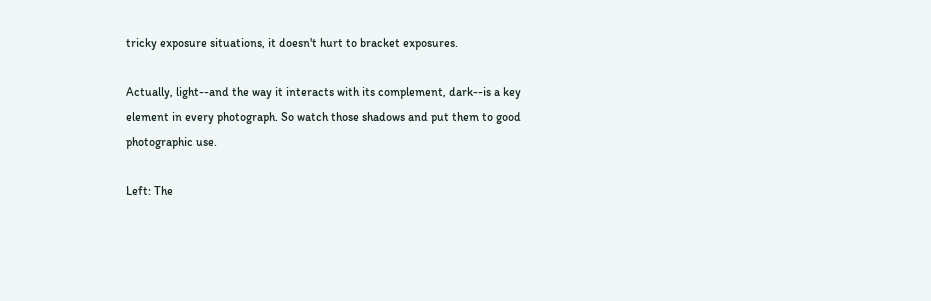tricky exposure situations, it doesn't hurt to bracket exposures.

Actually, light--and the way it interacts with its complement, dark--is a key element in every photograph. So watch those shadows and put them to good photographic use.

Left: The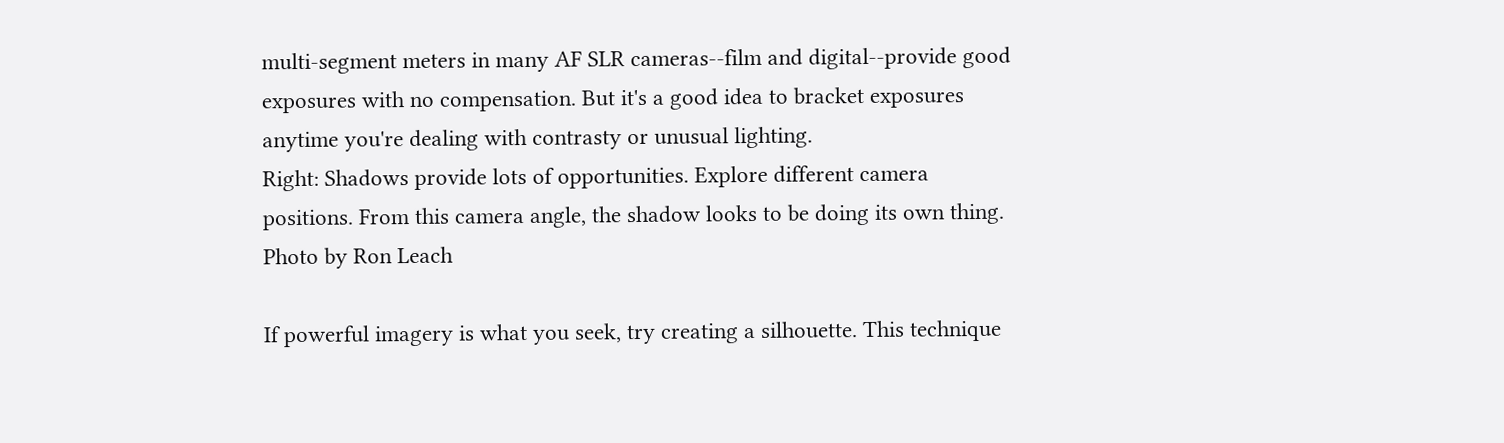multi-segment meters in many AF SLR cameras--film and digital--provide good exposures with no compensation. But it's a good idea to bracket exposures anytime you're dealing with contrasty or unusual lighting.
Right: Shadows provide lots of opportunities. Explore different camera positions. From this camera angle, the shadow looks to be doing its own thing. Photo by Ron Leach

If powerful imagery is what you seek, try creating a silhouette. This technique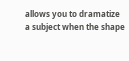allows you to dramatize a subject when the shape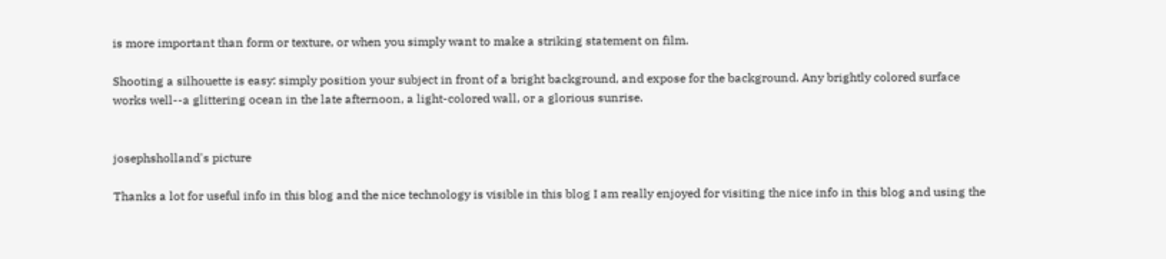is more important than form or texture, or when you simply want to make a striking statement on film.

Shooting a silhouette is easy: simply position your subject in front of a bright background, and expose for the background. Any brightly colored surface works well--a glittering ocean in the late afternoon, a light-colored wall, or a glorious sunrise.


josephsholland's picture

Thanks a lot for useful info in this blog and the nice technology is visible in this blog I am really enjoyed for visiting the nice info in this blog and using the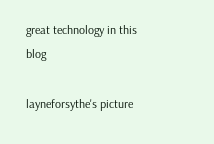great technology in this blog

layneforsythe's picture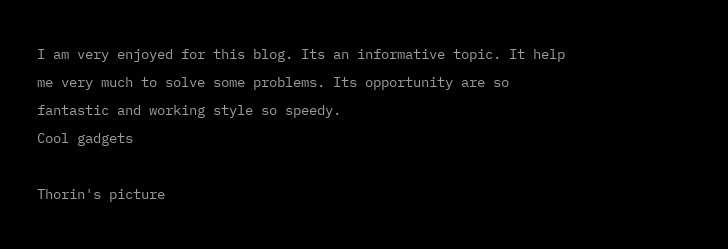I am very enjoyed for this blog. Its an informative topic. It help me very much to solve some problems. Its opportunity are so fantastic and working style so speedy.
Cool gadgets

Thorin's picture